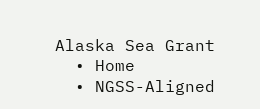Alaska Sea Grant
  • Home
  • NGSS-Aligned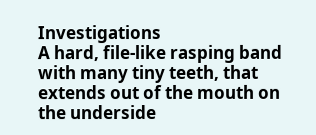Investigations
A hard, file-like rasping band with many tiny teeth, that extends out of the mouth on the underside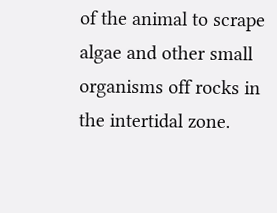of the animal to scrape algae and other small organisms off rocks in the intertidal zone.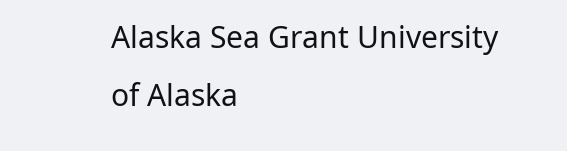Alaska Sea Grant University of Alaska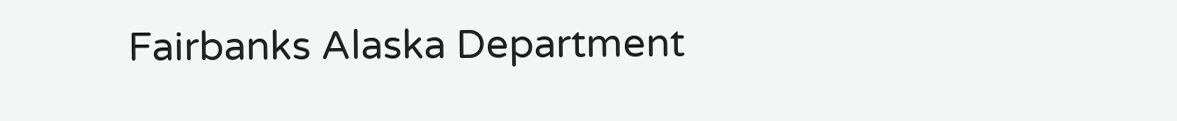Fairbanks Alaska Department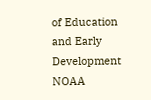of Education and Early Development NOAA